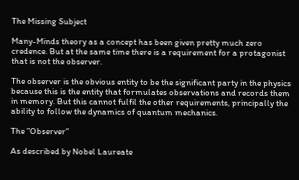The Missing Subject

Many-Minds theory as a concept has been given pretty much zero credence. But at the same time there is a requirement for a protagonist that is not the observer.

The observer is the obvious entity to be the significant party in the physics because this is the entity that formulates observations and records them in memory. But this cannot fulfil the other requirements, principally the ability to follow the dynamics of quantum mechanics.

The ”Observer”

As described by Nobel Laureate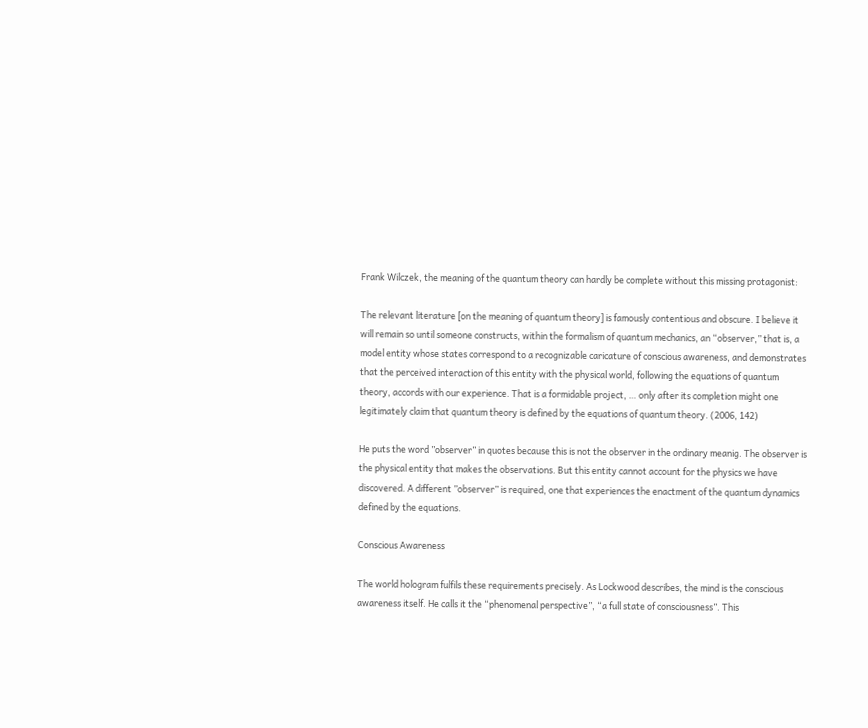Frank Wilczek, the meaning of the quantum theory can hardly be complete without this missing protagonist:

The relevant literature [on the meaning of quantum theory] is famously contentious and obscure. I believe it will remain so until someone constructs, within the formalism of quantum mechanics, an “observer,” that is, a model entity whose states correspond to a recognizable caricature of conscious awareness, and demonstrates that the perceived interaction of this entity with the physical world, following the equations of quantum theory, accords with our experience. That is a formidable project, … only after its completion might one legitimately claim that quantum theory is defined by the equations of quantum theory. (2006, 142)

He puts the word ”observer” in quotes because this is not the observer in the ordinary meanig. The observer is the physical entity that makes the observations. But this entity cannot account for the physics we have discovered. A different ”observer” is required, one that experiences the enactment of the quantum dynamics defined by the equations.

Conscious Awareness

The world hologram fulfils these requirements precisely. As Lockwood describes, the mind is the conscious awareness itself. He calls it the “phenomenal perspective”, “a full state of consciousness”. This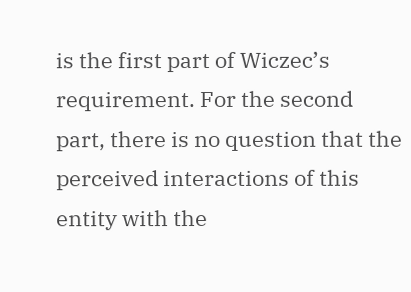is the first part of Wiczec’s requirement. For the second part, there is no question that the perceived interactions of this entity with the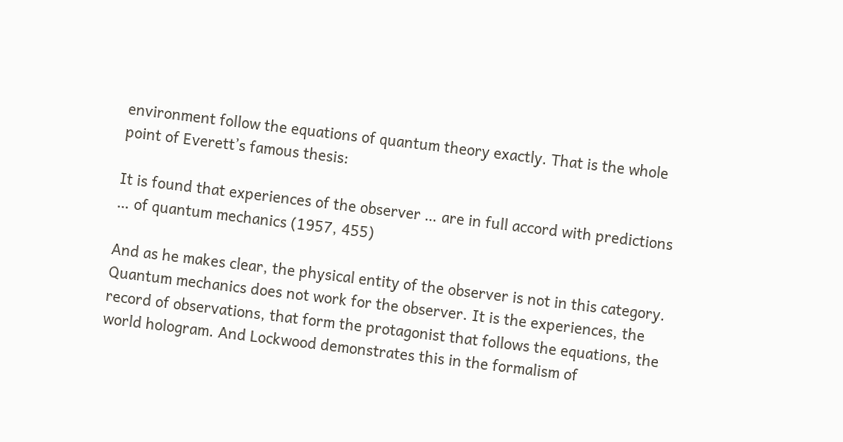environment follow the equations of quantum theory exactly. That is the whole point of Everett’s famous thesis:

It is found that experiences of the observer … are in full accord with predictions … of quantum mechanics (1957, 455)

And as he makes clear, the physical entity of the observer is not in this category. Quantum mechanics does not work for the observer. It is the experiences, the record of observations, that form the protagonist that follows the equations, the world hologram. And Lockwood demonstrates this in the formalism of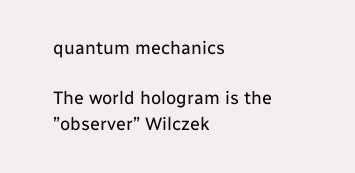quantum mechanics

The world hologram is the ”observer” Wilczek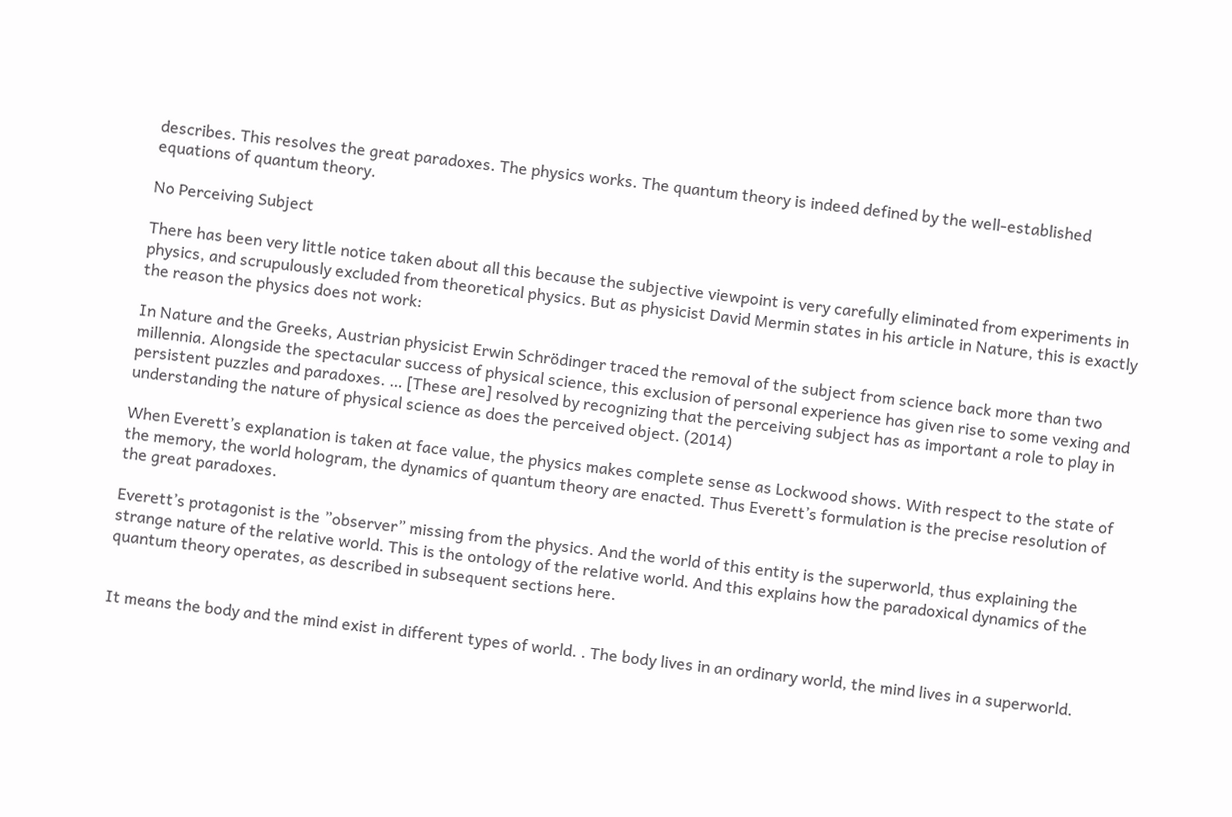describes. This resolves the great paradoxes. The physics works. The quantum theory is indeed defined by the well-established equations of quantum theory.

No Perceiving Subject

There has been very little notice taken about all this because the subjective viewpoint is very carefully eliminated from experiments in physics, and scrupulously excluded from theoretical physics. But as physicist David Mermin states in his article in Nature, this is exactly the reason the physics does not work:

In Nature and the Greeks, Austrian physicist Erwin Schrödinger traced the removal of the subject from science back more than two millennia. Alongside the spectacular success of physical science, this exclusion of personal experience has given rise to some vexing and persistent puzzles and paradoxes. … [These are] resolved by recognizing that the perceiving subject has as important a role to play in understanding the nature of physical science as does the perceived object. (2014)

When Everett’s explanation is taken at face value, the physics makes complete sense as Lockwood shows. With respect to the state of the memory, the world hologram, the dynamics of quantum theory are enacted. Thus Everett’s formulation is the precise resolution of the great paradoxes.

Everett’s protagonist is the ”observer” missing from the physics. And the world of this entity is the superworld, thus explaining the strange nature of the relative world. This is the ontology of the relative world. And this explains how the paradoxical dynamics of the quantum theory operates, as described in subsequent sections here.


It means the body and the mind exist in different types of world. . The body lives in an ordinary world, the mind lives in a superworld.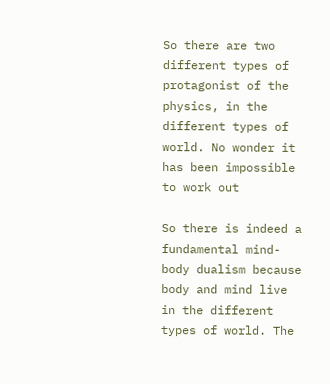So there are two different types of protagonist of the physics, in the different types of world. No wonder it has been impossible to work out

So there is indeed a fundamental mind-body dualism because body and mind live in the different types of world. The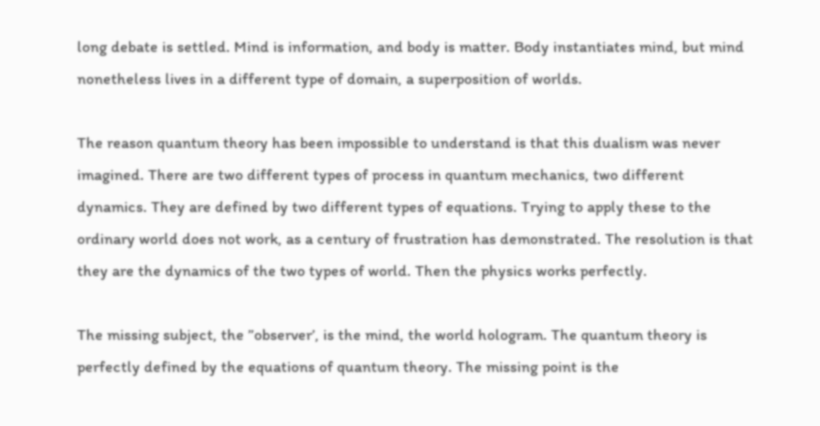long debate is settled. Mind is information, and body is matter. Body instantiates mind, but mind nonetheless lives in a different type of domain, a superposition of worlds.

The reason quantum theory has been impossible to understand is that this dualism was never imagined. There are two different types of process in quantum mechanics, two different dynamics. They are defined by two different types of equations. Trying to apply these to the ordinary world does not work, as a century of frustration has demonstrated. The resolution is that they are the dynamics of the two types of world. Then the physics works perfectly.

The missing subject, the ”observer’, is the mind, the world hologram. The quantum theory is perfectly defined by the equations of quantum theory. The missing point is the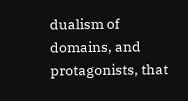dualism of domains, and protagonists, that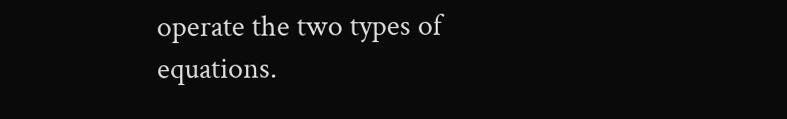operate the two types of equations.